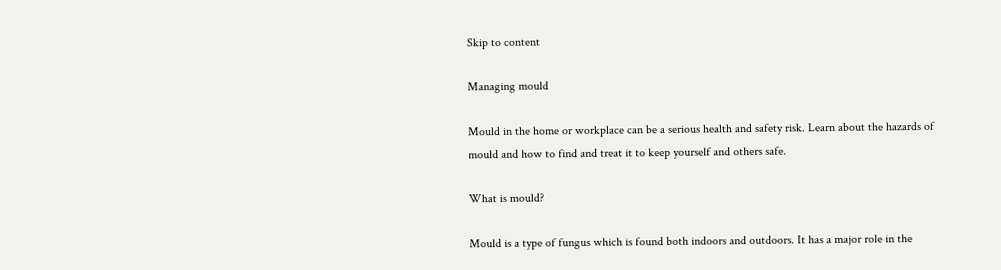Skip to content

Managing mould

Mould in the home or workplace can be a serious health and safety risk. Learn about the hazards of mould and how to find and treat it to keep yourself and others safe.

What is mould?

Mould is a type of fungus which is found both indoors and outdoors. It has a major role in the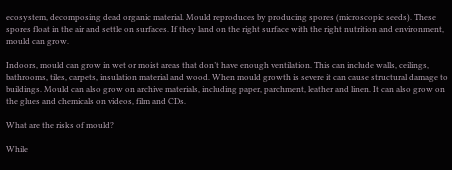ecosystem, decomposing dead organic material. Mould reproduces by producing spores (microscopic seeds). These spores float in the air and settle on surfaces. If they land on the right surface with the right nutrition and environment, mould can grow.

Indoors, mould can grow in wet or moist areas that don’t have enough ventilation. This can include walls, ceilings, bathrooms, tiles, carpets, insulation material and wood. When mould growth is severe it can cause structural damage to buildings. Mould can also grow on archive materials, including paper, parchment, leather and linen. It can also grow on the glues and chemicals on videos, film and CDs.

What are the risks of mould?

While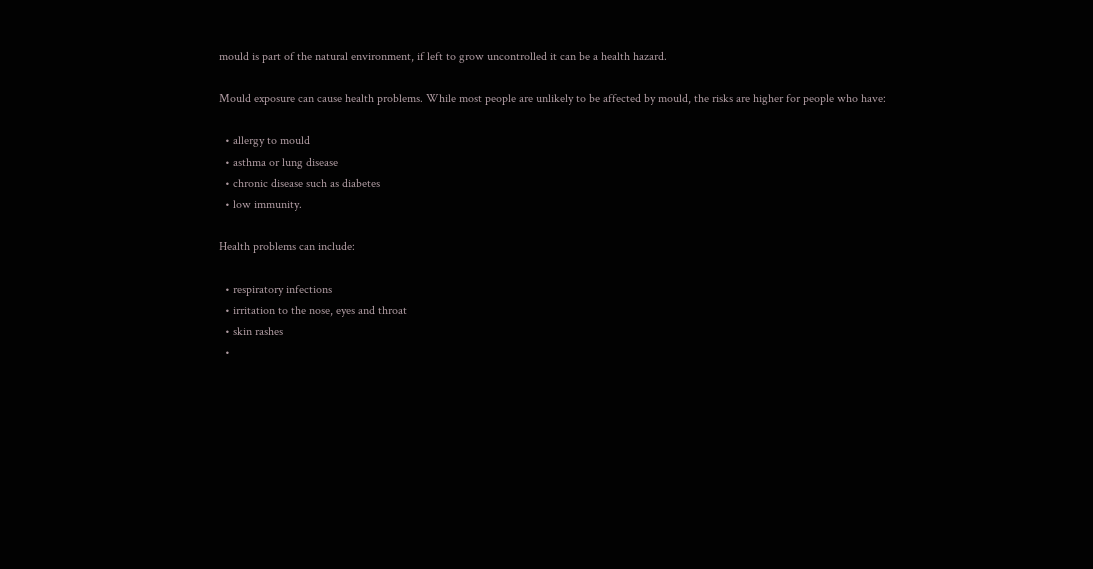mould is part of the natural environment, if left to grow uncontrolled it can be a health hazard.

Mould exposure can cause health problems. While most people are unlikely to be affected by mould, the risks are higher for people who have:

  • allergy to mould
  • asthma or lung disease
  • chronic disease such as diabetes
  • low immunity.

Health problems can include:

  • respiratory infections
  • irritation to the nose, eyes and throat
  • skin rashes
  •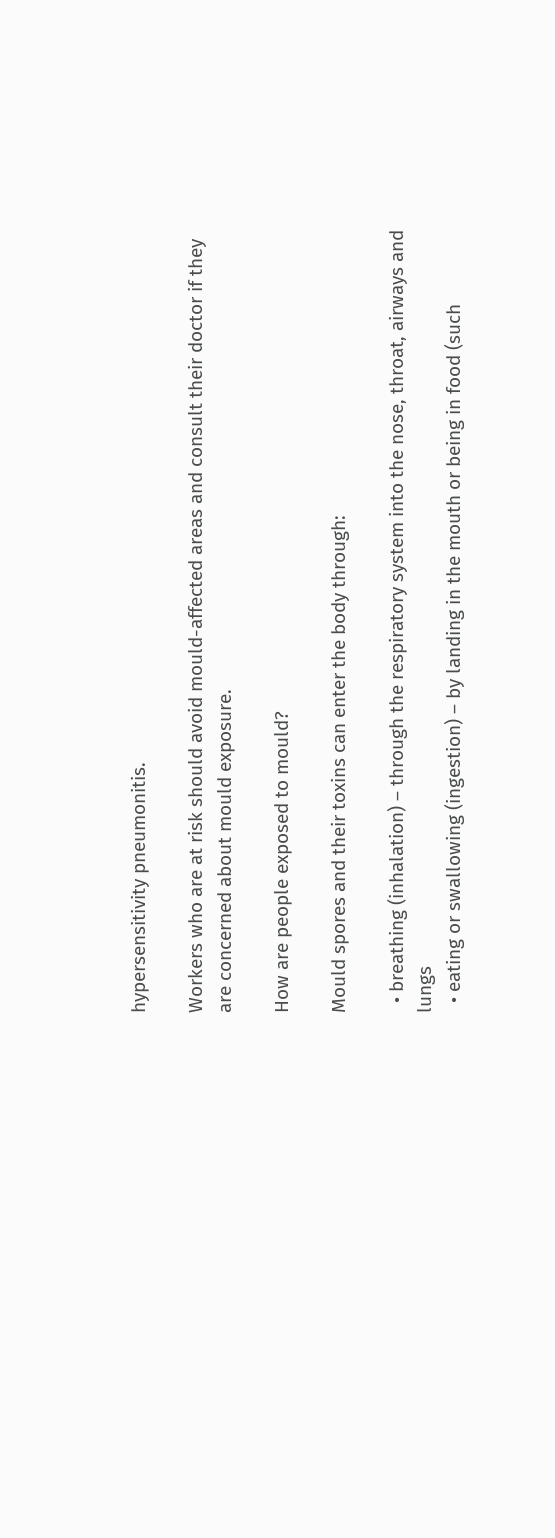hypersensitivity pneumonitis.

Workers who are at risk should avoid mould-affected areas and consult their doctor if they are concerned about mould exposure.

How are people exposed to mould?

Mould spores and their toxins can enter the body through:

  • breathing (inhalation) – through the respiratory system into the nose, throat, airways and lungs
  • eating or swallowing (ingestion) – by landing in the mouth or being in food (such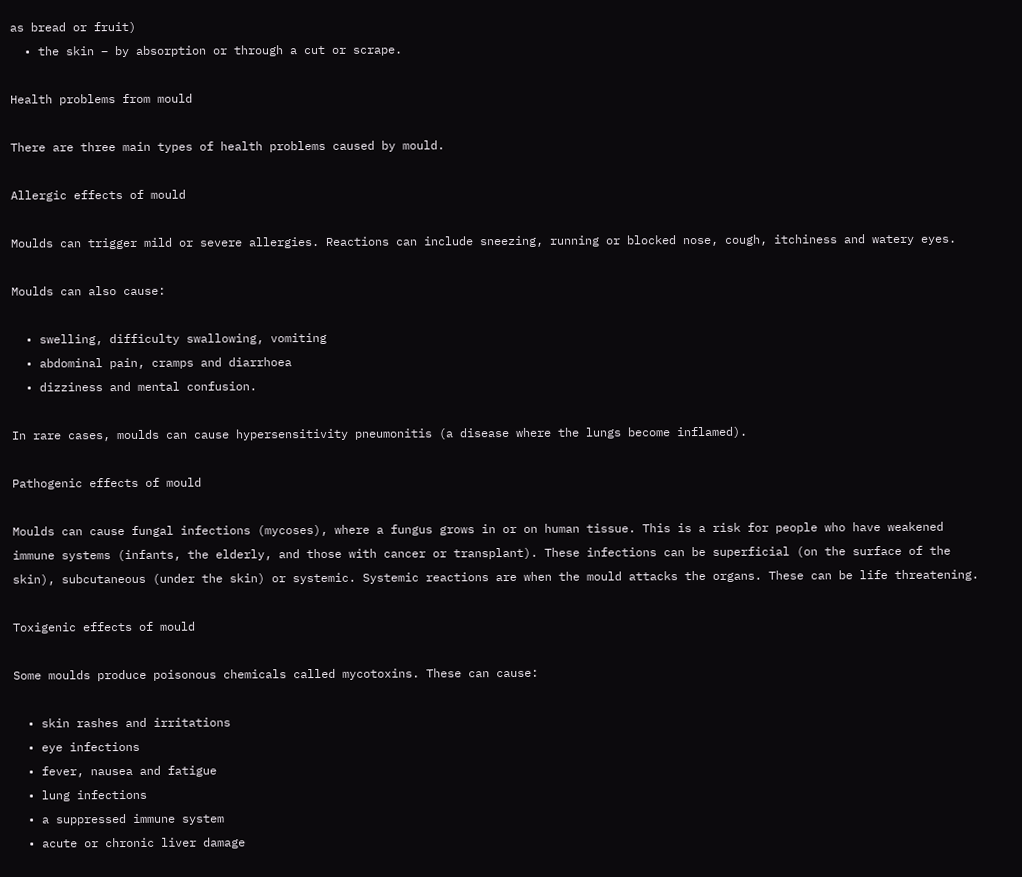as bread or fruit)
  • the skin – by absorption or through a cut or scrape.

Health problems from mould

There are three main types of health problems caused by mould.

Allergic effects of mould

Moulds can trigger mild or severe allergies. Reactions can include sneezing, running or blocked nose, cough, itchiness and watery eyes.

Moulds can also cause:

  • swelling, difficulty swallowing, vomiting
  • abdominal pain, cramps and diarrhoea
  • dizziness and mental confusion.

In rare cases, moulds can cause hypersensitivity pneumonitis (a disease where the lungs become inflamed).

Pathogenic effects of mould

Moulds can cause fungal infections (mycoses), where a fungus grows in or on human tissue. This is a risk for people who have weakened immune systems (infants, the elderly, and those with cancer or transplant). These infections can be superficial (on the surface of the skin), subcutaneous (under the skin) or systemic. Systemic reactions are when the mould attacks the organs. These can be life threatening.

Toxigenic effects of mould

Some moulds produce poisonous chemicals called mycotoxins. These can cause:

  • skin rashes and irritations
  • eye infections
  • fever, nausea and fatigue
  • lung infections
  • a suppressed immune system
  • acute or chronic liver damage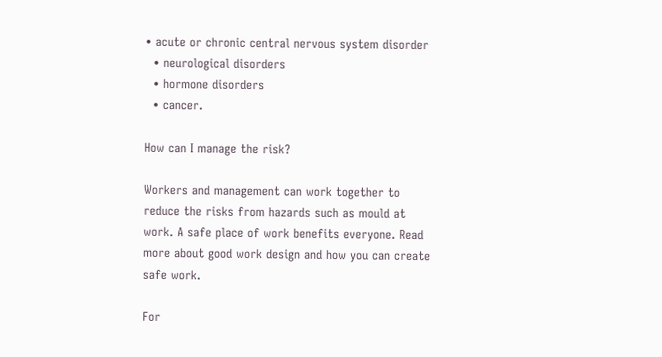• acute or chronic central nervous system disorder
  • neurological disorders
  • hormone disorders
  • cancer.

How can I manage the risk?

Workers and management can work together to reduce the risks from hazards such as mould at work. A safe place of work benefits everyone. Read more about good work design and how you can create safe work.

For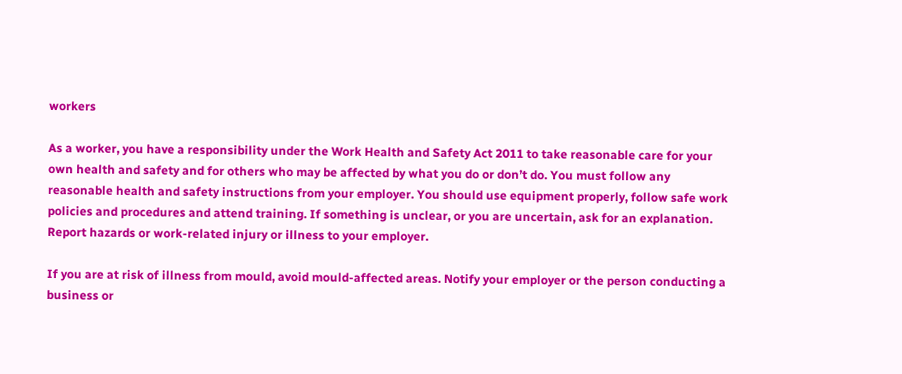workers

As a worker, you have a responsibility under the Work Health and Safety Act 2011 to take reasonable care for your own health and safety and for others who may be affected by what you do or don’t do. You must follow any reasonable health and safety instructions from your employer. You should use equipment properly, follow safe work policies and procedures and attend training. If something is unclear, or you are uncertain, ask for an explanation. Report hazards or work-related injury or illness to your employer.

If you are at risk of illness from mould, avoid mould-affected areas. Notify your employer or the person conducting a business or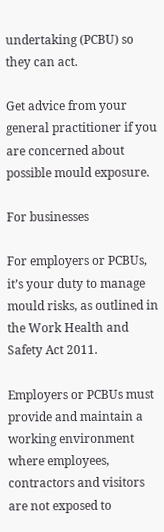undertaking (PCBU) so they can act.

Get advice from your general practitioner if you are concerned about possible mould exposure.

For businesses

For employers or PCBUs, it’s your duty to manage mould risks, as outlined in the Work Health and Safety Act 2011.

Employers or PCBUs must provide and maintain a working environment where employees, contractors and visitors are not exposed to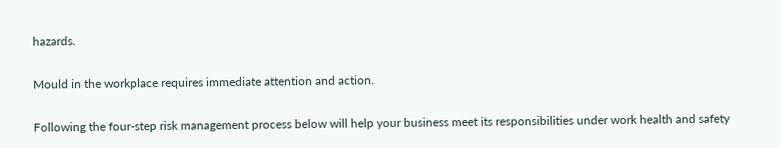hazards.

Mould in the workplace requires immediate attention and action.

Following the four-step risk management process below will help your business meet its responsibilities under work health and safety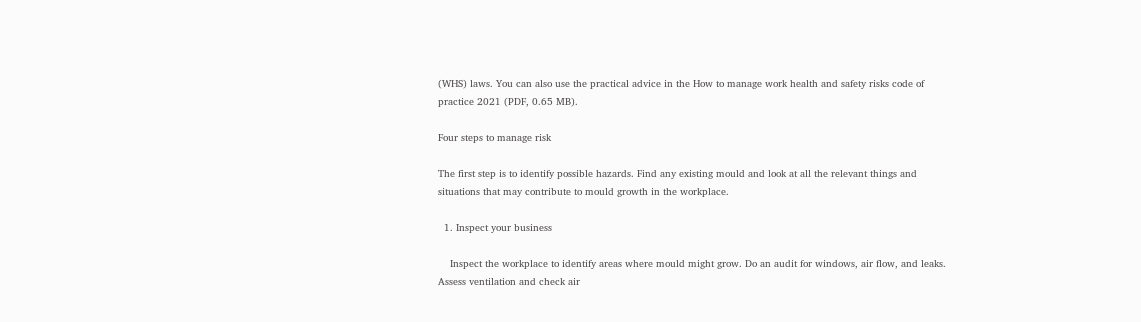(WHS) laws. You can also use the practical advice in the How to manage work health and safety risks code of practice 2021 (PDF, 0.65 MB).

Four steps to manage risk

The first step is to identify possible hazards. Find any existing mould and look at all the relevant things and situations that may contribute to mould growth in the workplace.

  1. Inspect your business

    Inspect the workplace to identify areas where mould might grow. Do an audit for windows, air flow, and leaks. Assess ventilation and check air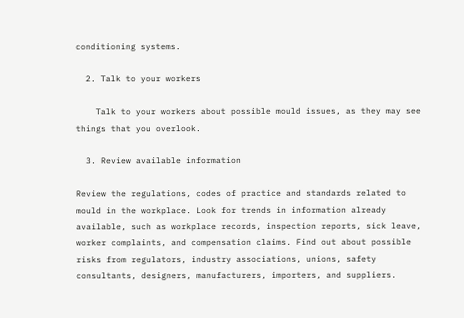conditioning systems.

  2. Talk to your workers

    Talk to your workers about possible mould issues, as they may see things that you overlook.

  3. Review available information

Review the regulations, codes of practice and standards related to mould in the workplace. Look for trends in information already available, such as workplace records, inspection reports, sick leave, worker complaints, and compensation claims. Find out about possible risks from regulators, industry associations, unions, safety consultants, designers, manufacturers, importers, and suppliers.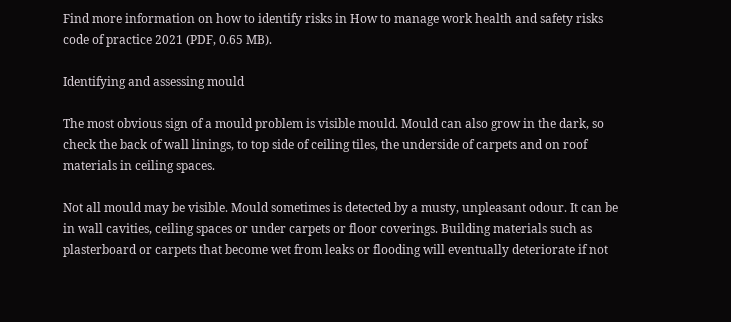Find more information on how to identify risks in How to manage work health and safety risks code of practice 2021 (PDF, 0.65 MB).

Identifying and assessing mould

The most obvious sign of a mould problem is visible mould. Mould can also grow in the dark, so check the back of wall linings, to top side of ceiling tiles, the underside of carpets and on roof materials in ceiling spaces.

Not all mould may be visible. Mould sometimes is detected by a musty, unpleasant odour. It can be in wall cavities, ceiling spaces or under carpets or floor coverings. Building materials such as plasterboard or carpets that become wet from leaks or flooding will eventually deteriorate if not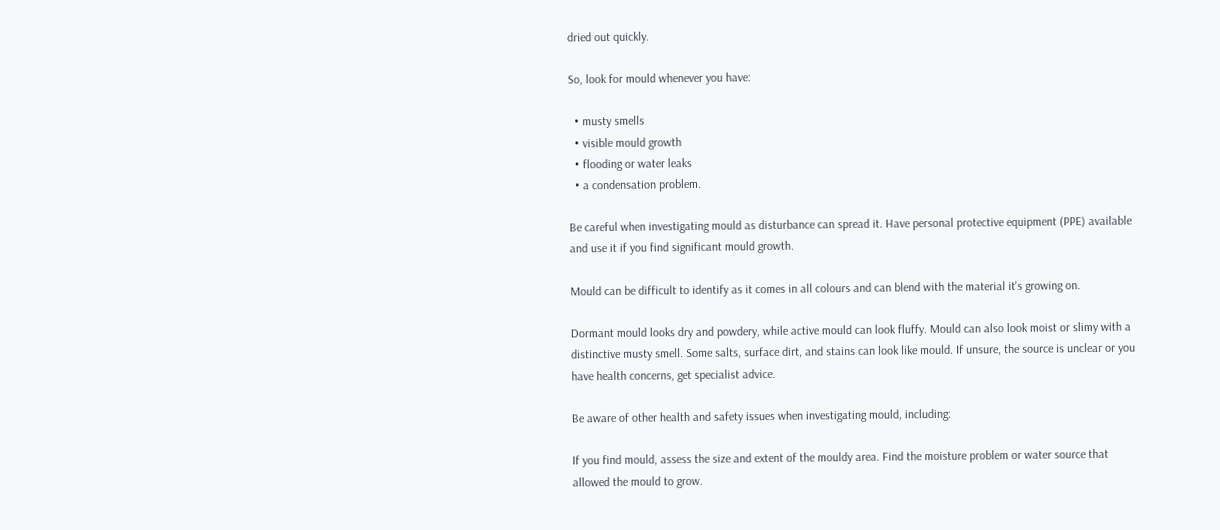dried out quickly.

So, look for mould whenever you have:

  • musty smells
  • visible mould growth
  • flooding or water leaks
  • a condensation problem.

Be careful when investigating mould as disturbance can spread it. Have personal protective equipment (PPE) available and use it if you find significant mould growth.

Mould can be difficult to identify as it comes in all colours and can blend with the material it's growing on.

Dormant mould looks dry and powdery, while active mould can look fluffy. Mould can also look moist or slimy with a distinctive musty smell. Some salts, surface dirt, and stains can look like mould. If unsure, the source is unclear or you have health concerns, get specialist advice.

Be aware of other health and safety issues when investigating mould, including:

If you find mould, assess the size and extent of the mouldy area. Find the moisture problem or water source that allowed the mould to grow.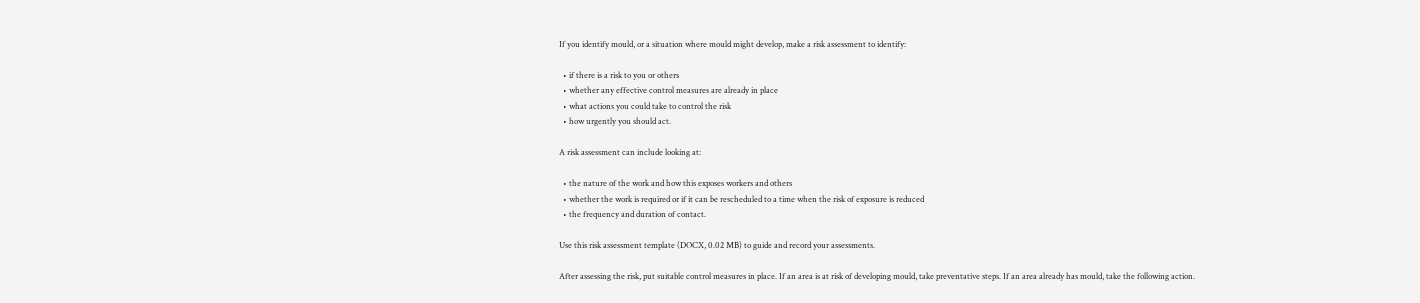If you identify mould, or a situation where mould might develop, make a risk assessment to identify:

  • if there is a risk to you or others
  • whether any effective control measures are already in place
  • what actions you could take to control the risk
  • how urgently you should act.

A risk assessment can include looking at:

  • the nature of the work and how this exposes workers and others
  • whether the work is required or if it can be rescheduled to a time when the risk of exposure is reduced
  • the frequency and duration of contact.

Use this risk assessment template (DOCX, 0.02 MB) to guide and record your assessments.

After assessing the risk, put suitable control measures in place. If an area is at risk of developing mould, take preventative steps. If an area already has mould, take the following action.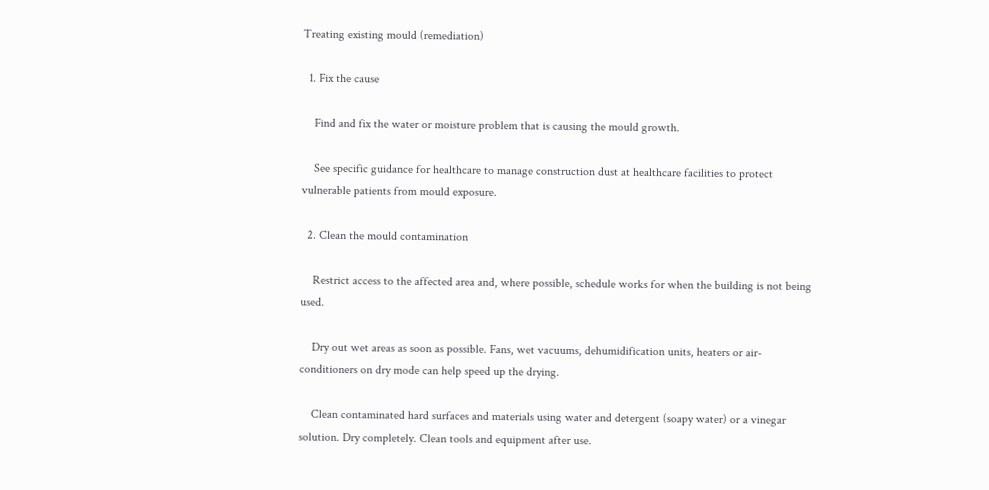Treating existing mould (remediation)

  1. Fix the cause

    Find and fix the water or moisture problem that is causing the mould growth.

    See specific guidance for healthcare to manage construction dust at healthcare facilities to protect vulnerable patients from mould exposure.

  2. Clean the mould contamination

    Restrict access to the affected area and, where possible, schedule works for when the building is not being used.

    Dry out wet areas as soon as possible. Fans, wet vacuums, dehumidification units, heaters or air-conditioners on dry mode can help speed up the drying.

    Clean contaminated hard surfaces and materials using water and detergent (soapy water) or a vinegar solution. Dry completely. Clean tools and equipment after use.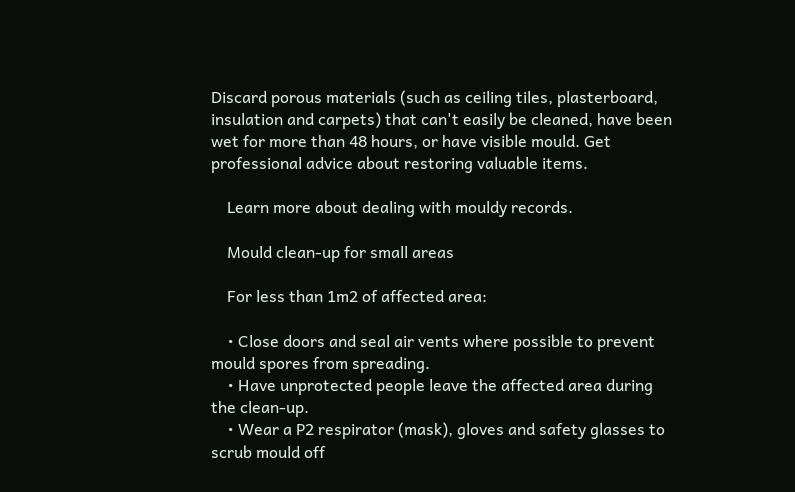Discard porous materials (such as ceiling tiles, plasterboard, insulation and carpets) that can't easily be cleaned, have been wet for more than 48 hours, or have visible mould. Get professional advice about restoring valuable items.

    Learn more about dealing with mouldy records.

    Mould clean-up for small areas

    For less than 1m2 of affected area:

    • Close doors and seal air vents where possible to prevent mould spores from spreading.
    • Have unprotected people leave the affected area during the clean-up.
    • Wear a P2 respirator (mask), gloves and safety glasses to scrub mould off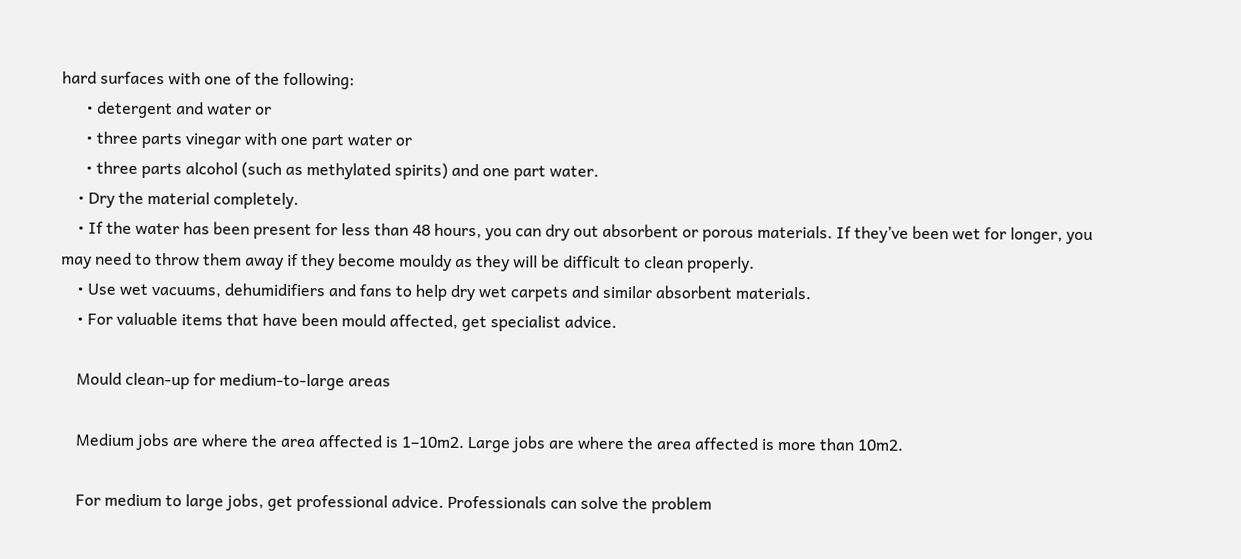hard surfaces with one of the following:
      • detergent and water or
      • three parts vinegar with one part water or
      • three parts alcohol (such as methylated spirits) and one part water.
    • Dry the material completely.
    • If the water has been present for less than 48 hours, you can dry out absorbent or porous materials. If they’ve been wet for longer, you may need to throw them away if they become mouldy as they will be difficult to clean properly.
    • Use wet vacuums, dehumidifiers and fans to help dry wet carpets and similar absorbent materials.
    • For valuable items that have been mould affected, get specialist advice.

    Mould clean-up for medium-to-large areas

    Medium jobs are where the area affected is 1–10m2. Large jobs are where the area affected is more than 10m2.

    For medium to large jobs, get professional advice. Professionals can solve the problem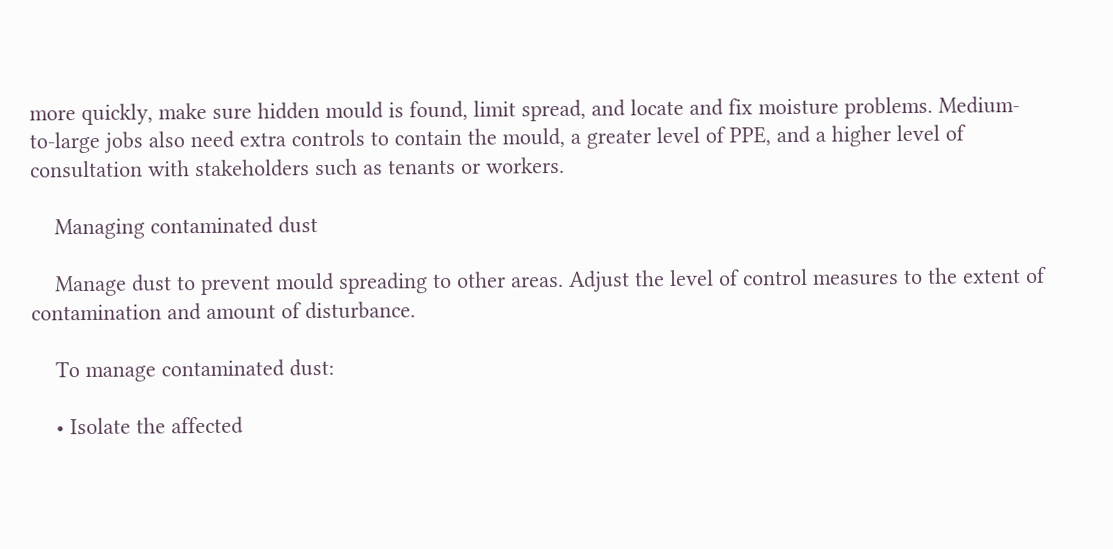more quickly, make sure hidden mould is found, limit spread, and locate and fix moisture problems. Medium-to-large jobs also need extra controls to contain the mould, a greater level of PPE, and a higher level of consultation with stakeholders such as tenants or workers.

    Managing contaminated dust

    Manage dust to prevent mould spreading to other areas. Adjust the level of control measures to the extent of contamination and amount of disturbance.

    To manage contaminated dust:

    • Isolate the affected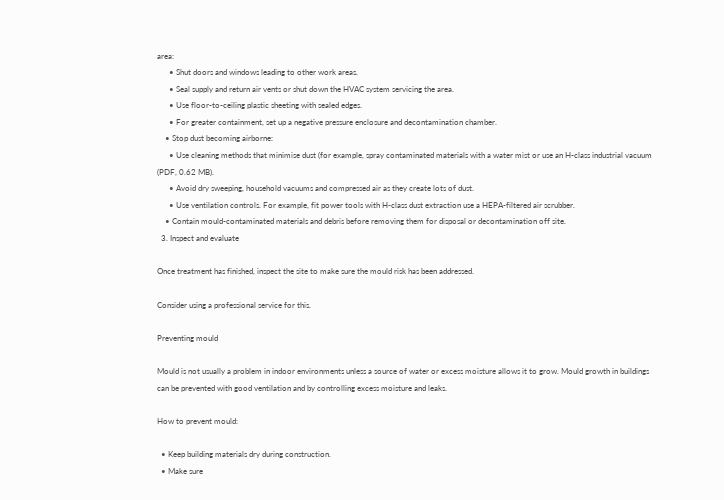area:
      • Shut doors and windows leading to other work areas.
      • Seal supply and return air vents or shut down the HVAC system servicing the area.
      • Use floor-to-ceiling plastic sheeting with sealed edges.
      • For greater containment, set up a negative pressure enclosure and decontamination chamber.
    • Stop dust becoming airborne:
      • Use cleaning methods that minimise dust (for example, spray contaminated materials with a water mist or use an H-class industrial vacuum (PDF, 0.62 MB).
      • Avoid dry sweeping, household vacuums and compressed air as they create lots of dust.
      • Use ventilation controls. For example, fit power tools with H-class dust extraction use a HEPA-filtered air scrubber.
    • Contain mould-contaminated materials and debris before removing them for disposal or decontamination off site.
  3. Inspect and evaluate

Once treatment has finished, inspect the site to make sure the mould risk has been addressed.

Consider using a professional service for this.

Preventing mould

Mould is not usually a problem in indoor environments unless a source of water or excess moisture allows it to grow. Mould growth in buildings can be prevented with good ventilation and by controlling excess moisture and leaks.

How to prevent mould:

  • Keep building materials dry during construction.
  • Make sure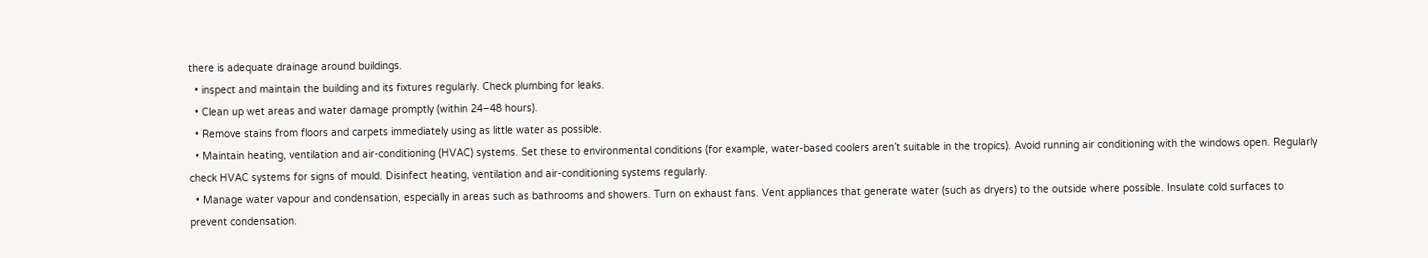there is adequate drainage around buildings.
  • inspect and maintain the building and its fixtures regularly. Check plumbing for leaks.
  • Clean up wet areas and water damage promptly (within 24–48 hours).
  • Remove stains from floors and carpets immediately using as little water as possible.
  • Maintain heating, ventilation and air-conditioning (HVAC) systems. Set these to environmental conditions (for example, water-based coolers aren’t suitable in the tropics). Avoid running air conditioning with the windows open. Regularly check HVAC systems for signs of mould. Disinfect heating, ventilation and air-conditioning systems regularly.
  • Manage water vapour and condensation, especially in areas such as bathrooms and showers. Turn on exhaust fans. Vent appliances that generate water (such as dryers) to the outside where possible. Insulate cold surfaces to prevent condensation.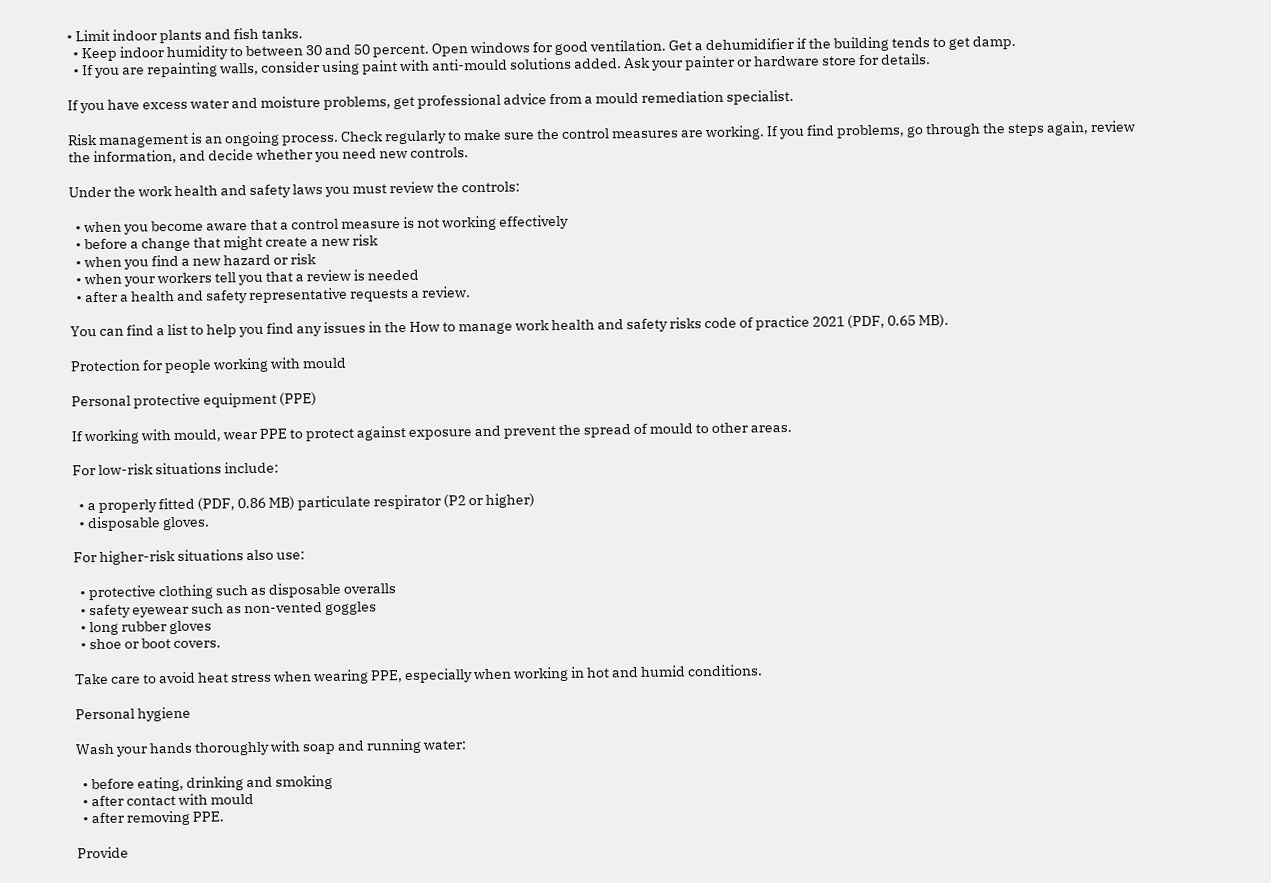• Limit indoor plants and fish tanks.
  • Keep indoor humidity to between 30 and 50 percent. Open windows for good ventilation. Get a dehumidifier if the building tends to get damp.
  • If you are repainting walls, consider using paint with anti-mould solutions added. Ask your painter or hardware store for details.

If you have excess water and moisture problems, get professional advice from a mould remediation specialist.

Risk management is an ongoing process. Check regularly to make sure the control measures are working. If you find problems, go through the steps again, review the information, and decide whether you need new controls.

Under the work health and safety laws you must review the controls:

  • when you become aware that a control measure is not working effectively
  • before a change that might create a new risk
  • when you find a new hazard or risk
  • when your workers tell you that a review is needed
  • after a health and safety representative requests a review.

You can find a list to help you find any issues in the How to manage work health and safety risks code of practice 2021 (PDF, 0.65 MB).

Protection for people working with mould

Personal protective equipment (PPE)

If working with mould, wear PPE to protect against exposure and prevent the spread of mould to other areas.

For low-risk situations include:

  • a properly fitted (PDF, 0.86 MB) particulate respirator (P2 or higher)
  • disposable gloves.

For higher-risk situations also use:

  • protective clothing such as disposable overalls
  • safety eyewear such as non-vented goggles
  • long rubber gloves
  • shoe or boot covers.

Take care to avoid heat stress when wearing PPE, especially when working in hot and humid conditions.

Personal hygiene

Wash your hands thoroughly with soap and running water:

  • before eating, drinking and smoking
  • after contact with mould
  • after removing PPE.

Provide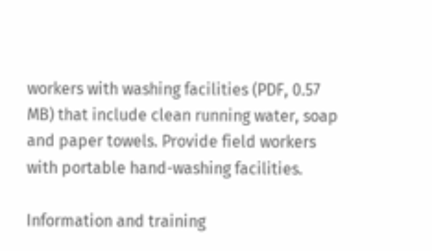workers with washing facilities (PDF, 0.57 MB) that include clean running water, soap and paper towels. Provide field workers with portable hand-washing facilities.

Information and training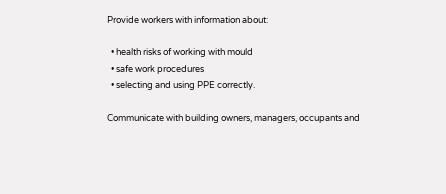Provide workers with information about:

  • health risks of working with mould
  • safe work procedures
  • selecting and using PPE correctly.

Communicate with building owners, managers, occupants and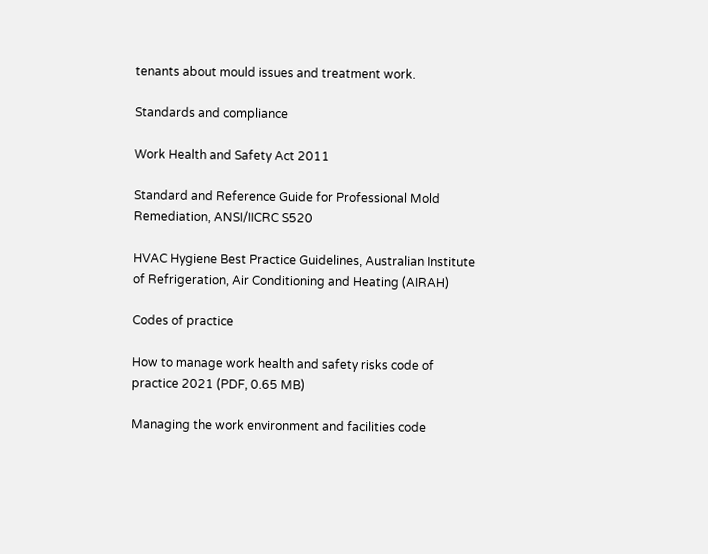tenants about mould issues and treatment work.

Standards and compliance

Work Health and Safety Act 2011

Standard and Reference Guide for Professional Mold Remediation, ANSI/IICRC S520

HVAC Hygiene Best Practice Guidelines, Australian Institute of Refrigeration, Air Conditioning and Heating (AIRAH)

Codes of practice

How to manage work health and safety risks code of practice 2021 (PDF, 0.65 MB)

Managing the work environment and facilities code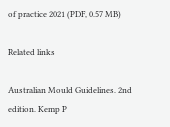of practice 2021 (PDF, 0.57 MB)

Related links

Australian Mould Guidelines. 2nd edition. Kemp P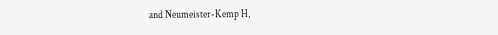and Neumeister-Kemp H,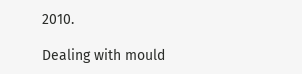2010.

Dealing with mould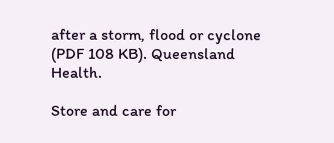after a storm, flood or cyclone (PDF 108 KB). Queensland Health.

Store and care for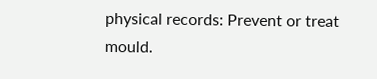physical records: Prevent or treat mould.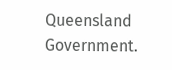Queensland Government.